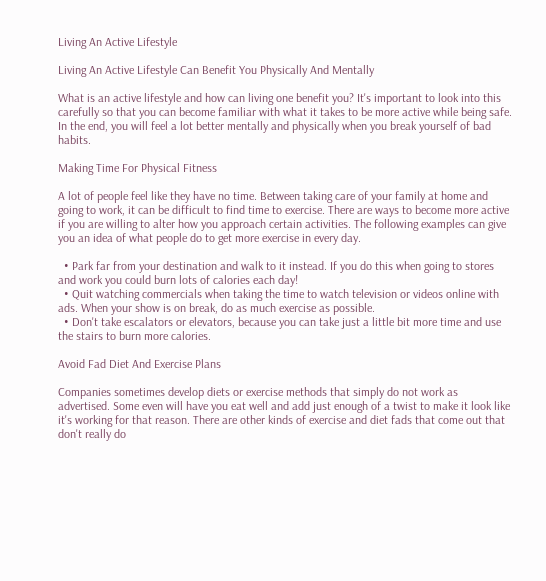Living An Active Lifestyle

Living An Active Lifestyle Can Benefit You Physically And Mentally

What is an active lifestyle and how can living one benefit you? It's important to look into this carefully so that you can become familiar with what it takes to be more active while being safe. In the end, you will feel a lot better mentally and physically when you break yourself of bad habits.

Making Time For Physical Fitness

A lot of people feel like they have no time. Between taking care of your family at home and going to work, it can be difficult to find time to exercise. There are ways to become more active if you are willing to alter how you approach certain activities. The following examples can give you an idea of what people do to get more exercise in every day.

  • Park far from your destination and walk to it instead. If you do this when going to stores and work you could burn lots of calories each day!
  • Quit watching commercials when taking the time to watch television or videos online with ads. When your show is on break, do as much exercise as possible.
  • Don't take escalators or elevators, because you can take just a little bit more time and use the stairs to burn more calories.

Avoid Fad Diet And Exercise Plans

Companies sometimes develop diets or exercise methods that simply do not work as advertised. Some even will have you eat well and add just enough of a twist to make it look like it's working for that reason. There are other kinds of exercise and diet fads that come out that don't really do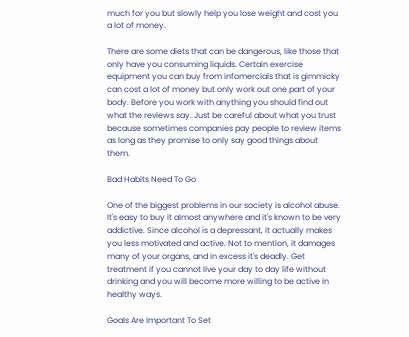much for you but slowly help you lose weight and cost you a lot of money.

There are some diets that can be dangerous, like those that only have you consuming liquids. Certain exercise equipment you can buy from infomercials that is gimmicky can cost a lot of money but only work out one part of your body. Before you work with anything you should find out what the reviews say. Just be careful about what you trust because sometimes companies pay people to review items as long as they promise to only say good things about them.

Bad Habits Need To Go

One of the biggest problems in our society is alcohol abuse. It's easy to buy it almost anywhere and it's known to be very addictive. Since alcohol is a depressant, it actually makes you less motivated and active. Not to mention, it damages many of your organs, and in excess it's deadly. Get treatment if you cannot live your day to day life without drinking and you will become more willing to be active in healthy ways.

Goals Are Important To Set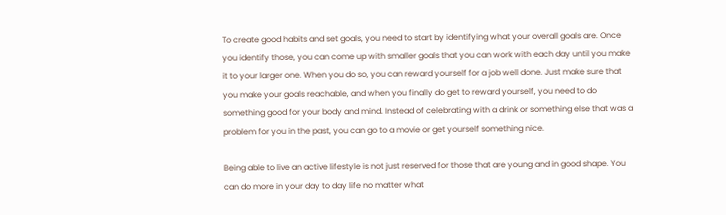To create good habits and set goals, you need to start by identifying what your overall goals are. Once you identify those, you can come up with smaller goals that you can work with each day until you make it to your larger one. When you do so, you can reward yourself for a job well done. Just make sure that you make your goals reachable, and when you finally do get to reward yourself, you need to do something good for your body and mind. Instead of celebrating with a drink or something else that was a problem for you in the past, you can go to a movie or get yourself something nice.

Being able to live an active lifestyle is not just reserved for those that are young and in good shape. You can do more in your day to day life no matter what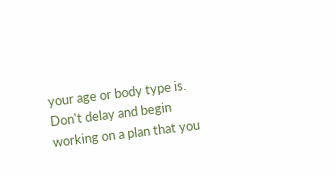your age or body type is. Don't delay and begin working on a plan that you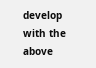develop with the above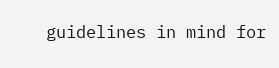guidelines in mind for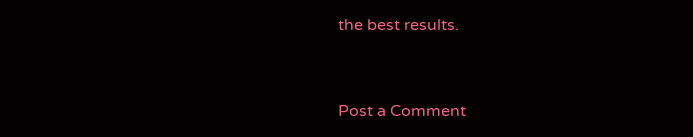the best results.


Post a Comment